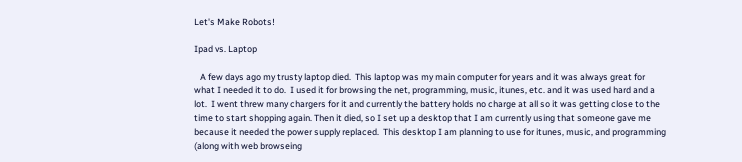Let's Make Robots!

Ipad vs. Laptop

   A few days ago my trusty laptop died.  This laptop was my main computer for years and it was always great for what I needed it to do.  I used it for browsing the net, programming, music, itunes, etc. and it was used hard and a lot.  I went threw many chargers for it and currently the battery holds no charge at all so it was getting close to the time to start shopping again. Then it died, so I set up a desktop that I am currently using that someone gave me because it needed the power supply replaced.  This desktop I am planning to use for itunes, music, and programming (along with web browseing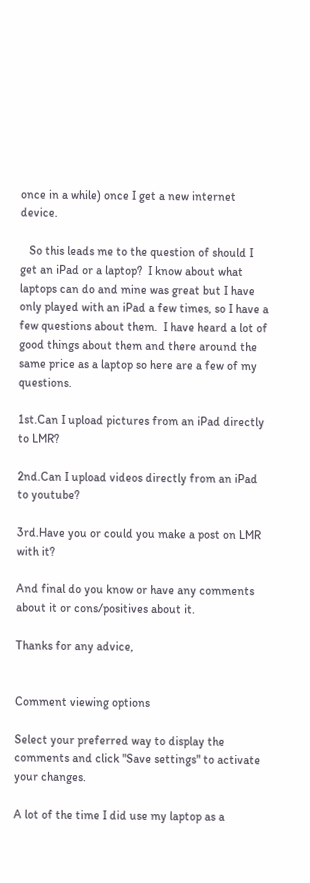once in a while) once I get a new internet device.

   So this leads me to the question of should I get an iPad or a laptop?  I know about what laptops can do and mine was great but I have only played with an iPad a few times, so I have a few questions about them.  I have heard a lot of good things about them and there around the same price as a laptop so here are a few of my questions.

1st.Can I upload pictures from an iPad directly to LMR?

2nd.Can I upload videos directly from an iPad to youtube?

3rd.Have you or could you make a post on LMR with it?

And final do you know or have any comments about it or cons/positives about it.

Thanks for any advice,


Comment viewing options

Select your preferred way to display the comments and click "Save settings" to activate your changes.

A lot of the time I did use my laptop as a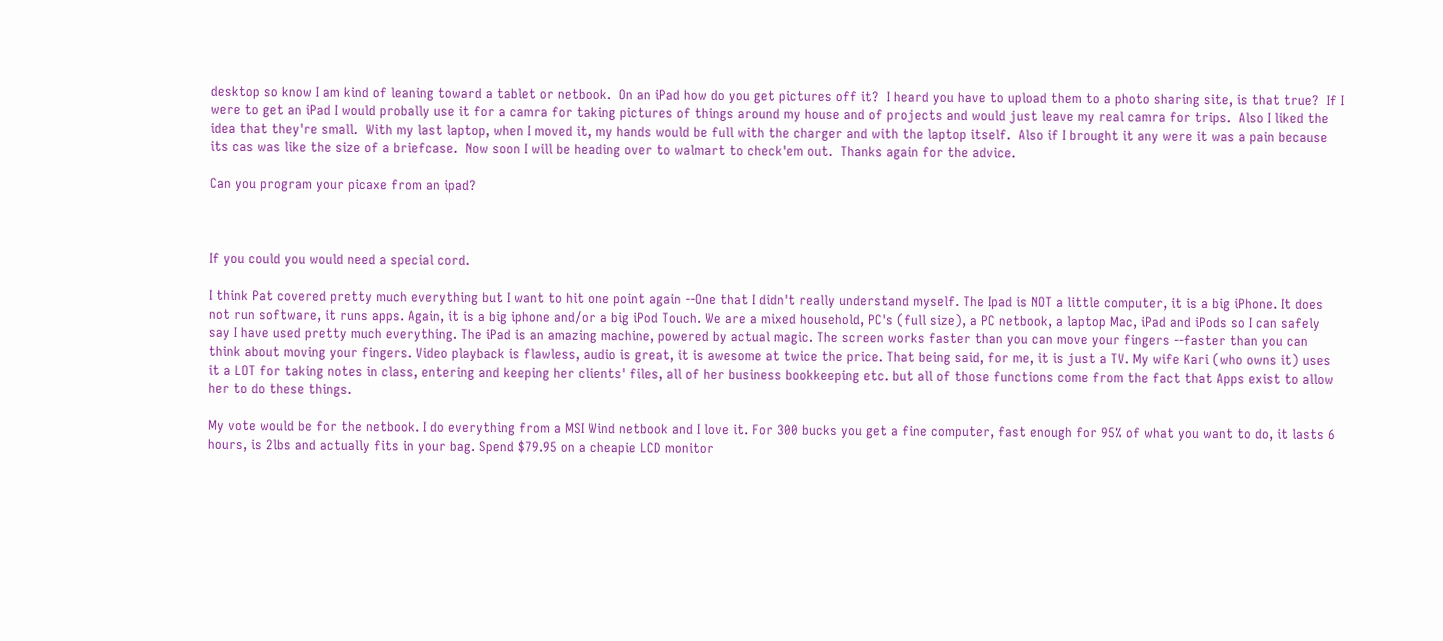desktop so know I am kind of leaning toward a tablet or netbook.  On an iPad how do you get pictures off it?  I heard you have to upload them to a photo sharing site, is that true?  If I were to get an iPad I would probally use it for a camra for taking pictures of things around my house and of projects and would just leave my real camra for trips.  Also I liked the idea that they're small.  With my last laptop, when I moved it, my hands would be full with the charger and with the laptop itself.  Also if I brought it any were it was a pain because its cas was like the size of a briefcase.  Now soon I will be heading over to walmart to check'em out.  Thanks again for the advice.

Can you program your picaxe from an ipad?



If you could you would need a special cord.

I think Pat covered pretty much everything but I want to hit one point again --One that I didn't really understand myself. The Ipad is NOT a little computer, it is a big iPhone. It does not run software, it runs apps. Again, it is a big iphone and/or a big iPod Touch. We are a mixed household, PC's (full size), a PC netbook, a laptop Mac, iPad and iPods so I can safely say I have used pretty much everything. The iPad is an amazing machine, powered by actual magic. The screen works faster than you can move your fingers --faster than you can think about moving your fingers. Video playback is flawless, audio is great, it is awesome at twice the price. That being said, for me, it is just a TV. My wife Kari (who owns it) uses it a LOT for taking notes in class, entering and keeping her clients' files, all of her business bookkeeping etc. but all of those functions come from the fact that Apps exist to allow her to do these things.

My vote would be for the netbook. I do everything from a MSI Wind netbook and I love it. For 300 bucks you get a fine computer, fast enough for 95% of what you want to do, it lasts 6 hours, is 2lbs and actually fits in your bag. Spend $79.95 on a cheapie LCD monitor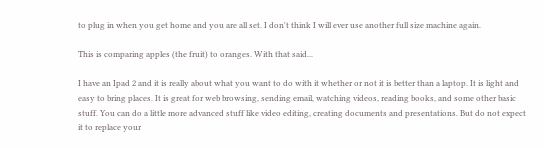to plug in when you get home and you are all set. I don't think I will ever use another full size machine again.

This is comparing apples (the fruit) to oranges. With that said...

I have an Ipad 2 and it is really about what you want to do with it whether or not it is better than a laptop. It is light and easy to bring places. It is great for web browsing, sending email, watching videos, reading books, and some other basic stuff. You can do a little more advanced stuff like video editing, creating documents and presentations. But do not expect it to replace your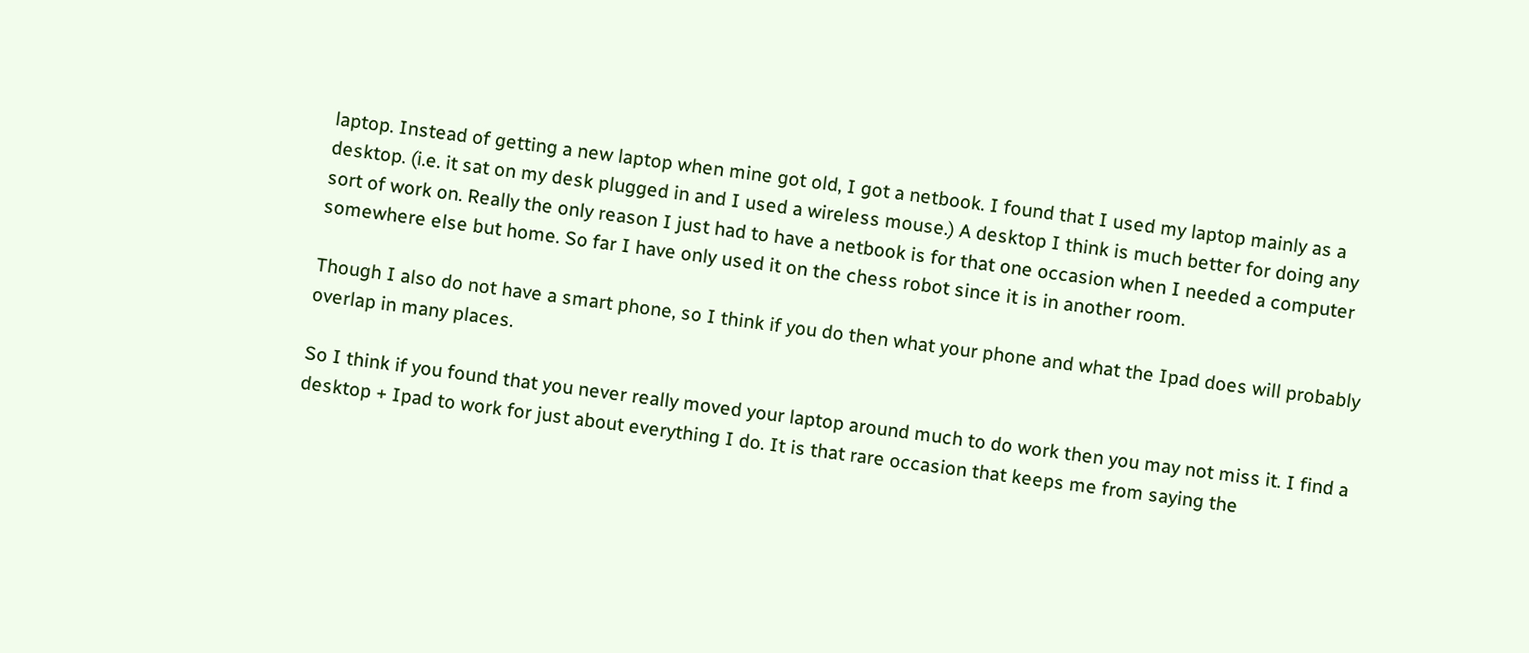laptop. Instead of getting a new laptop when mine got old, I got a netbook. I found that I used my laptop mainly as a desktop. (i.e. it sat on my desk plugged in and I used a wireless mouse.) A desktop I think is much better for doing any sort of work on. Really the only reason I just had to have a netbook is for that one occasion when I needed a computer somewhere else but home. So far I have only used it on the chess robot since it is in another room.

Though I also do not have a smart phone, so I think if you do then what your phone and what the Ipad does will probably overlap in many places.

So I think if you found that you never really moved your laptop around much to do work then you may not miss it. I find a desktop + Ipad to work for just about everything I do. It is that rare occasion that keeps me from saying the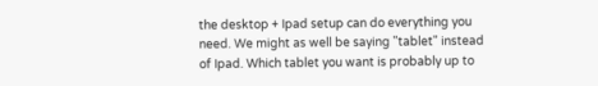the desktop + Ipad setup can do everything you need. We might as well be saying "tablet" instead of Ipad. Which tablet you want is probably up to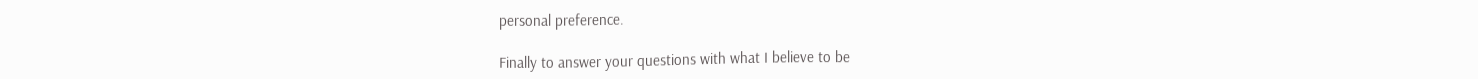personal preference.

Finally to answer your questions with what I believe to be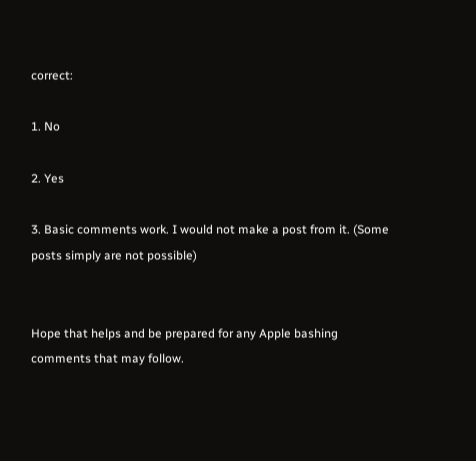correct:

1. No

2. Yes

3. Basic comments work. I would not make a post from it. (Some posts simply are not possible)


Hope that helps and be prepared for any Apple bashing comments that may follow.